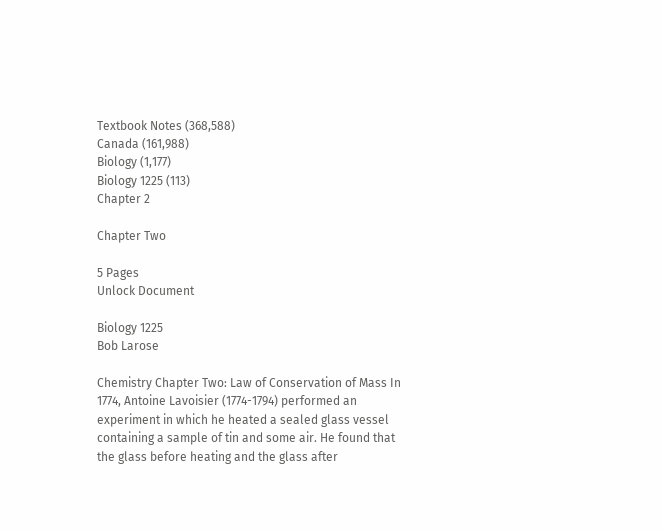Textbook Notes (368,588)
Canada (161,988)
Biology (1,177)
Biology 1225 (113)
Chapter 2

Chapter Two

5 Pages
Unlock Document

Biology 1225
Bob Larose

Chemistry Chapter Two: Law of Conservation of Mass In 1774, Antoine Lavoisier (1774-1794) performed an experiment in which he heated a sealed glass vessel containing a sample of tin and some air. He found that the glass before heating and the glass after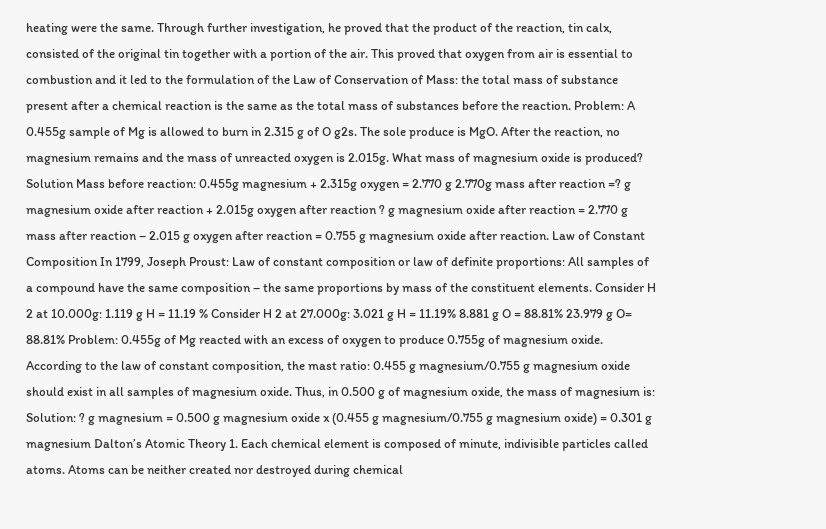heating were the same. Through further investigation, he proved that the product of the reaction, tin calx, consisted of the original tin together with a portion of the air. This proved that oxygen from air is essential to combustion and it led to the formulation of the Law of Conservation of Mass: the total mass of substance present after a chemical reaction is the same as the total mass of substances before the reaction. Problem: A 0.455g sample of Mg is allowed to burn in 2.315 g of O g2s. The sole produce is MgO. After the reaction, no magnesium remains and the mass of unreacted oxygen is 2.015g. What mass of magnesium oxide is produced? Solution Mass before reaction: 0.455g magnesium + 2.315g oxygen = 2.770 g 2.770g mass after reaction =? g magnesium oxide after reaction + 2.015g oxygen after reaction ? g magnesium oxide after reaction = 2.770 g mass after reaction – 2.015 g oxygen after reaction = 0.755 g magnesium oxide after reaction. Law of Constant Composition In 1799, Joseph Proust: Law of constant composition or law of definite proportions: All samples of a compound have the same composition – the same proportions by mass of the constituent elements. Consider H 2 at 10.000g: 1.119 g H = 11.19 % Consider H 2 at 27.000g: 3.021 g H = 11.19% 8.881 g O = 88.81% 23.979 g O= 88.81% Problem: 0.455g of Mg reacted with an excess of oxygen to produce 0.755g of magnesium oxide. According to the law of constant composition, the mast ratio: 0.455 g magnesium/0.755 g magnesium oxide should exist in all samples of magnesium oxide. Thus, in 0.500 g of magnesium oxide, the mass of magnesium is: Solution: ? g magnesium = 0.500 g magnesium oxide x (0.455 g magnesium/0.755 g magnesium oxide) = 0.301 g magnesium Dalton’s Atomic Theory 1. Each chemical element is composed of minute, indivisible particles called atoms. Atoms can be neither created nor destroyed during chemical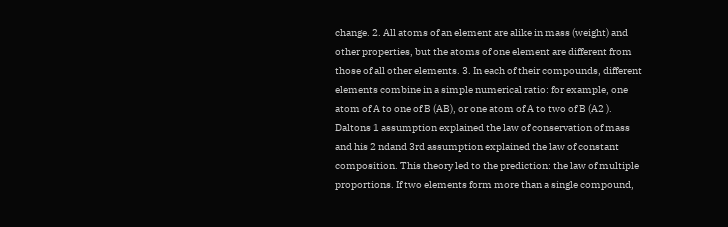change. 2. All atoms of an element are alike in mass (weight) and other properties, but the atoms of one element are different from those of all other elements. 3. In each of their compounds, different elements combine in a simple numerical ratio: for example, one atom of A to one of B (AB), or one atom of A to two of B (A2 ). Daltons 1 assumption explained the law of conservation of mass and his 2 ndand 3rd assumption explained the law of constant composition. This theory led to the prediction: the law of multiple proportions. If two elements form more than a single compound,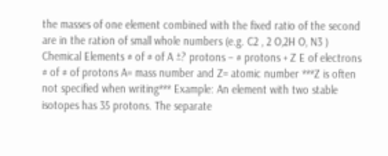the masses of one element combined with the fixed ratio of the second are in the ration of small whole numbers (e.g. C2 , 2 O,2H O, N3 ) Chemical Elements # of # of A ±? protons – # protons + Z E of electrons # of # of protons A= mass number and Z= atomic number ***Z is often not specified when writing*** Example: An element with two stable isotopes has 35 protons. The separate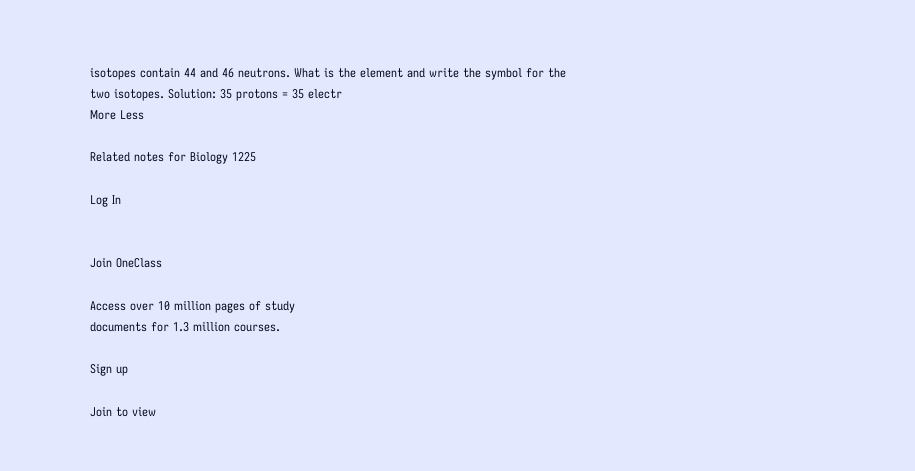isotopes contain 44 and 46 neutrons. What is the element and write the symbol for the two isotopes. Solution: 35 protons = 35 electr
More Less

Related notes for Biology 1225

Log In


Join OneClass

Access over 10 million pages of study
documents for 1.3 million courses.

Sign up

Join to view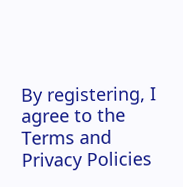By registering, I agree to the Terms and Privacy Policies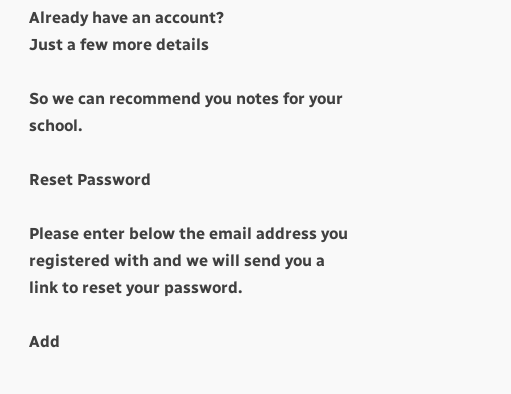Already have an account?
Just a few more details

So we can recommend you notes for your school.

Reset Password

Please enter below the email address you registered with and we will send you a link to reset your password.

Add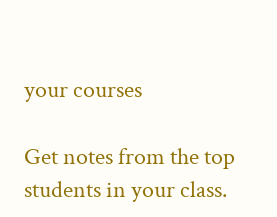your courses

Get notes from the top students in your class.